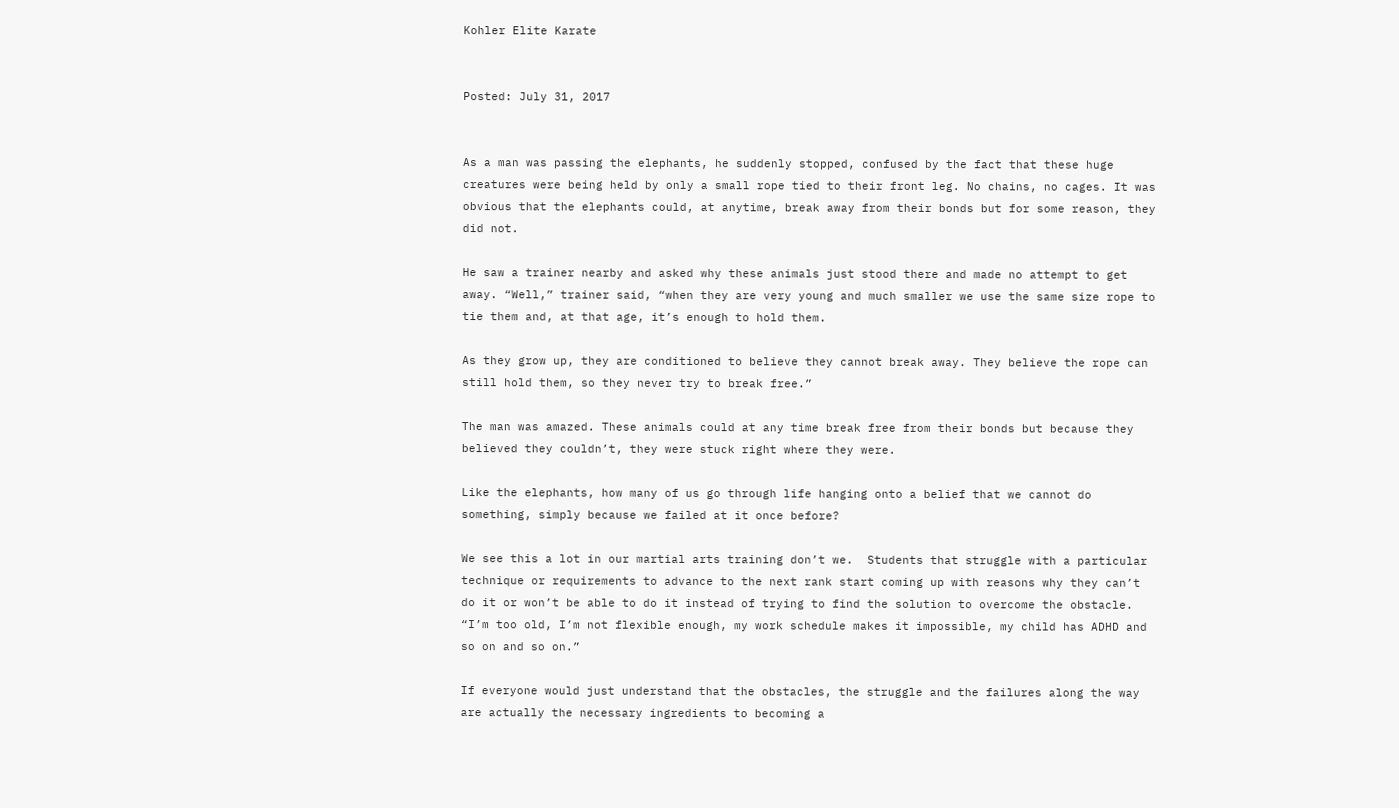Kohler Elite Karate


Posted: July 31, 2017


As a man was passing the elephants, he suddenly stopped, confused by the fact that these huge creatures were being held by only a small rope tied to their front leg. No chains, no cages. It was obvious that the elephants could, at anytime, break away from their bonds but for some reason, they did not.

He saw a trainer nearby and asked why these animals just stood there and made no attempt to get away. “Well,” trainer said, “when they are very young and much smaller we use the same size rope to tie them and, at that age, it’s enough to hold them.

As they grow up, they are conditioned to believe they cannot break away. They believe the rope can still hold them, so they never try to break free.”

The man was amazed. These animals could at any time break free from their bonds but because they believed they couldn’t, they were stuck right where they were.

Like the elephants, how many of us go through life hanging onto a belief that we cannot do something, simply because we failed at it once before?

We see this a lot in our martial arts training don’t we.  Students that struggle with a particular technique or requirements to advance to the next rank start coming up with reasons why they can’t do it or won’t be able to do it instead of trying to find the solution to overcome the obstacle. “I’m too old, I’m not flexible enough, my work schedule makes it impossible, my child has ADHD and so on and so on.”

If everyone would just understand that the obstacles, the struggle and the failures along the way are actually the necessary ingredients to becoming a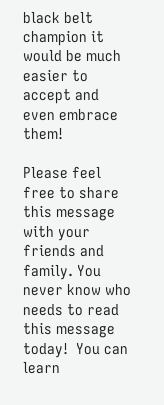black belt champion it would be much easier to accept and even embrace them!

Please feel free to share this message with your friends and family. You never know who needs to read this message today!  You can learn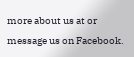more about us at or message us on Facebook.